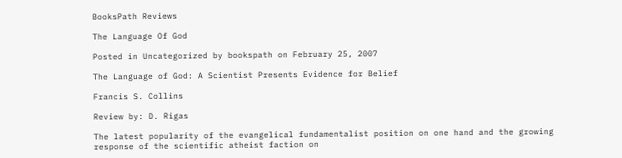BooksPath Reviews

The Language Of God

Posted in Uncategorized by bookspath on February 25, 2007

The Language of God: A Scientist Presents Evidence for Belief

Francis S. Collins

Review by: D. Rigas

The latest popularity of the evangelical fundamentalist position on one hand and the growing response of the scientific atheist faction on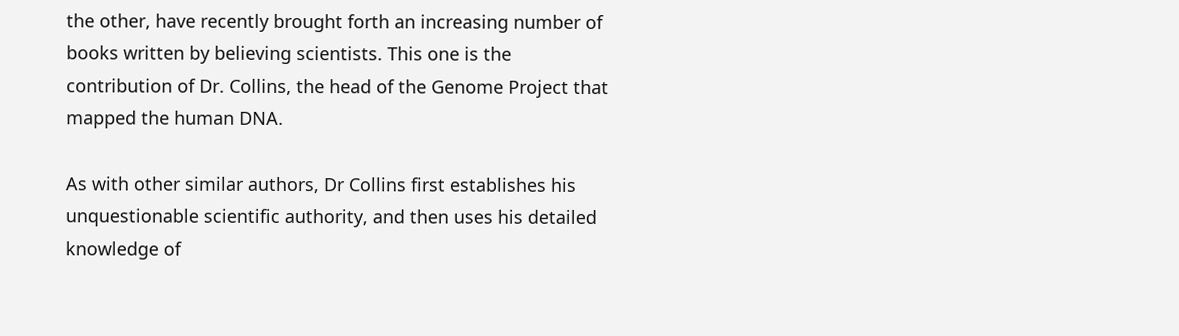the other, have recently brought forth an increasing number of books written by believing scientists. This one is the contribution of Dr. Collins, the head of the Genome Project that mapped the human DNA.

As with other similar authors, Dr Collins first establishes his unquestionable scientific authority, and then uses his detailed knowledge of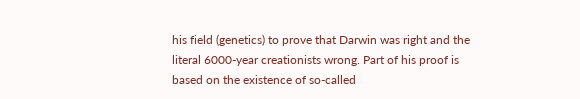his field (genetics) to prove that Darwin was right and the literal 6000-year creationists wrong. Part of his proof is based on the existence of so-called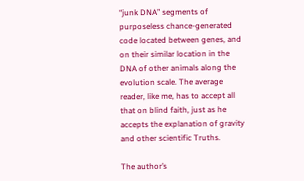“junk DNA” segments of purposeless chance-generated code located between genes, and on their similar location in the DNA of other animals along the evolution scale. The average reader, like me, has to accept all that on blind faith, just as he accepts the explanation of gravity and other scientific Truths.

The author’s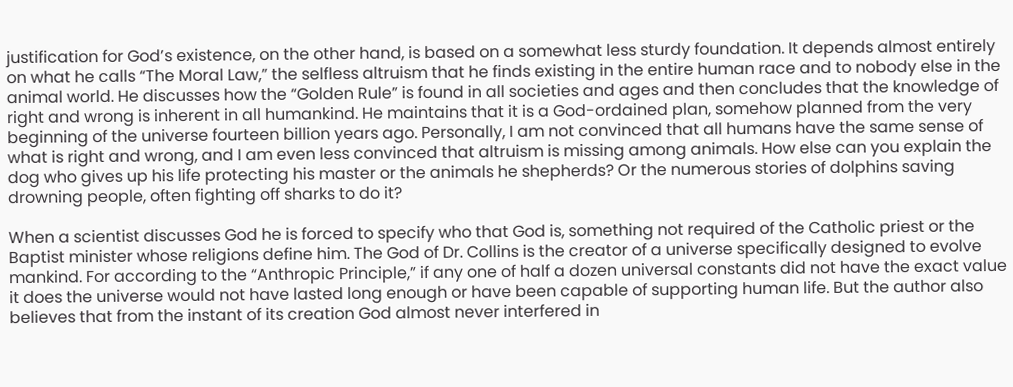justification for God’s existence, on the other hand, is based on a somewhat less sturdy foundation. It depends almost entirely on what he calls “The Moral Law,” the selfless altruism that he finds existing in the entire human race and to nobody else in the animal world. He discusses how the “Golden Rule” is found in all societies and ages and then concludes that the knowledge of right and wrong is inherent in all humankind. He maintains that it is a God-ordained plan, somehow planned from the very beginning of the universe fourteen billion years ago. Personally, I am not convinced that all humans have the same sense of what is right and wrong, and I am even less convinced that altruism is missing among animals. How else can you explain the dog who gives up his life protecting his master or the animals he shepherds? Or the numerous stories of dolphins saving drowning people, often fighting off sharks to do it?

When a scientist discusses God he is forced to specify who that God is, something not required of the Catholic priest or the Baptist minister whose religions define him. The God of Dr. Collins is the creator of a universe specifically designed to evolve mankind. For according to the “Anthropic Principle,” if any one of half a dozen universal constants did not have the exact value it does the universe would not have lasted long enough or have been capable of supporting human life. But the author also believes that from the instant of its creation God almost never interfered in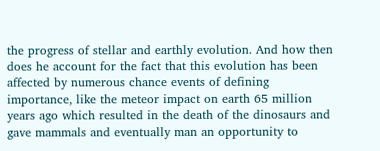the progress of stellar and earthly evolution. And how then does he account for the fact that this evolution has been affected by numerous chance events of defining importance, like the meteor impact on earth 65 million years ago which resulted in the death of the dinosaurs and gave mammals and eventually man an opportunity to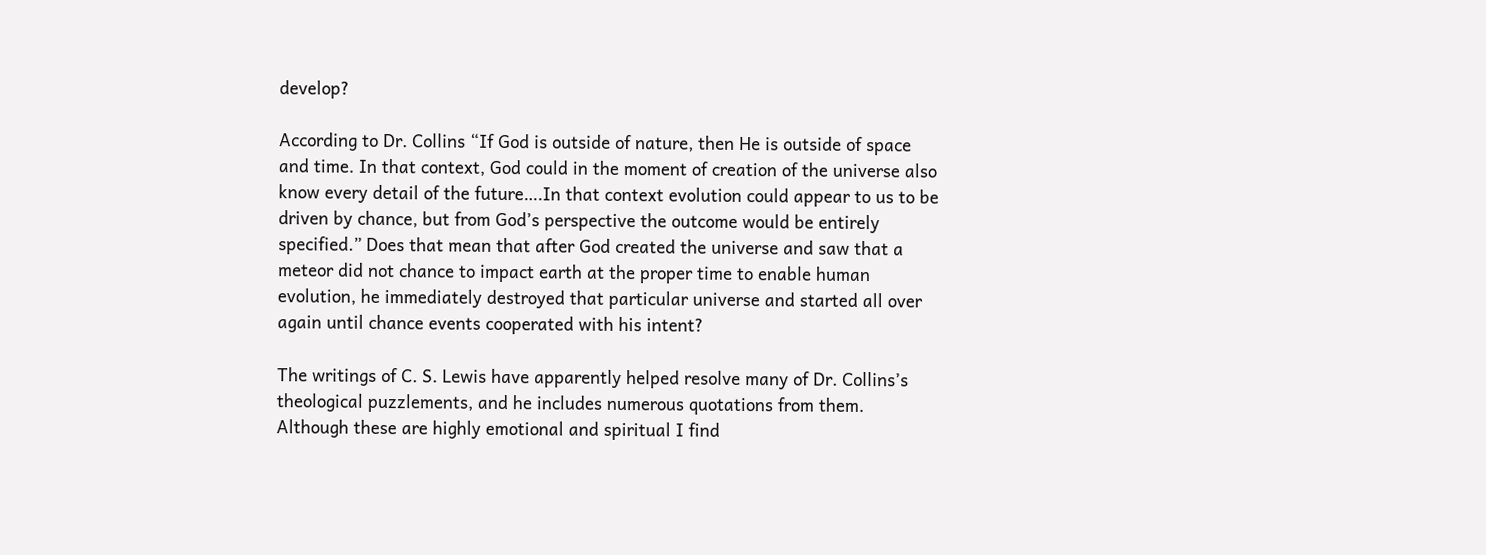develop?

According to Dr. Collins “If God is outside of nature, then He is outside of space and time. In that context, God could in the moment of creation of the universe also know every detail of the future….In that context evolution could appear to us to be driven by chance, but from God’s perspective the outcome would be entirely specified.” Does that mean that after God created the universe and saw that a meteor did not chance to impact earth at the proper time to enable human evolution, he immediately destroyed that particular universe and started all over again until chance events cooperated with his intent?

The writings of C. S. Lewis have apparently helped resolve many of Dr. Collins’s theological puzzlements, and he includes numerous quotations from them. Although these are highly emotional and spiritual I find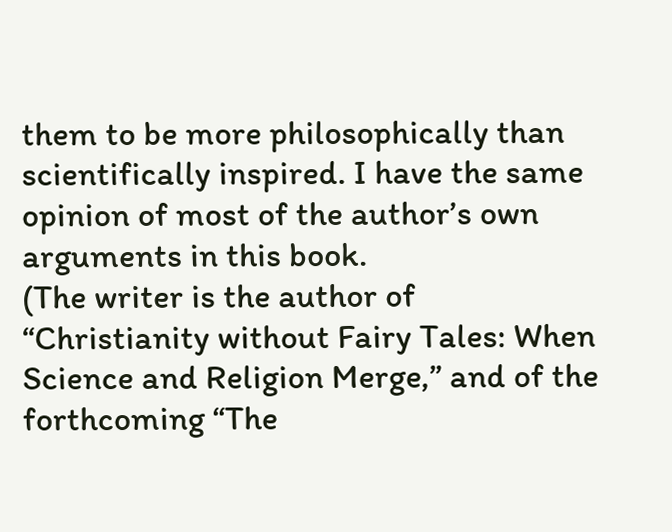them to be more philosophically than scientifically inspired. I have the same opinion of most of the author’s own arguments in this book.
(The writer is the author of “Christianity without Fairy Tales: When Science and Religion Merge,” and of the forthcoming “The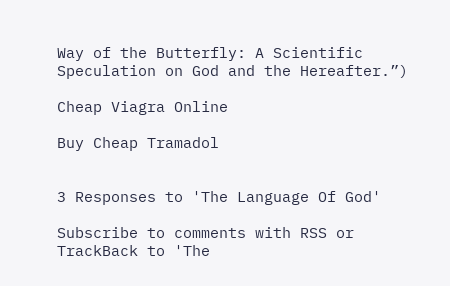Way of the Butterfly: A Scientific Speculation on God and the Hereafter.”)

Cheap Viagra Online

Buy Cheap Tramadol


3 Responses to 'The Language Of God'

Subscribe to comments with RSS or TrackBack to 'The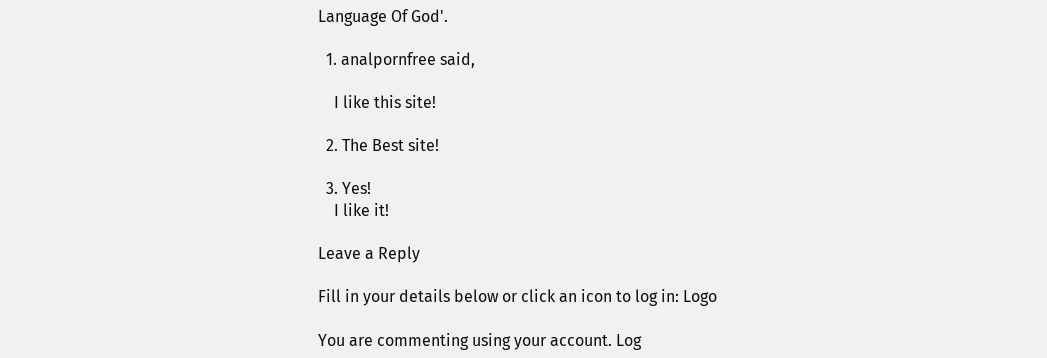Language Of God'.

  1. analpornfree said,

    I like this site!

  2. The Best site!

  3. Yes!
    I like it!

Leave a Reply

Fill in your details below or click an icon to log in: Logo

You are commenting using your account. Log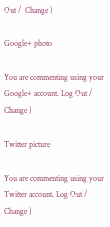Out /  Change )

Google+ photo

You are commenting using your Google+ account. Log Out /  Change )

Twitter picture

You are commenting using your Twitter account. Log Out /  Change )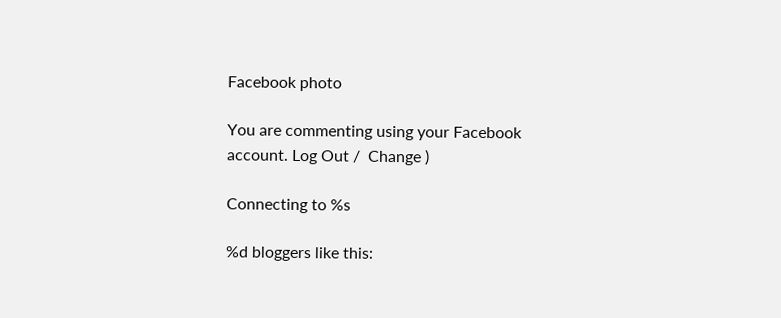Facebook photo

You are commenting using your Facebook account. Log Out /  Change )

Connecting to %s

%d bloggers like this: